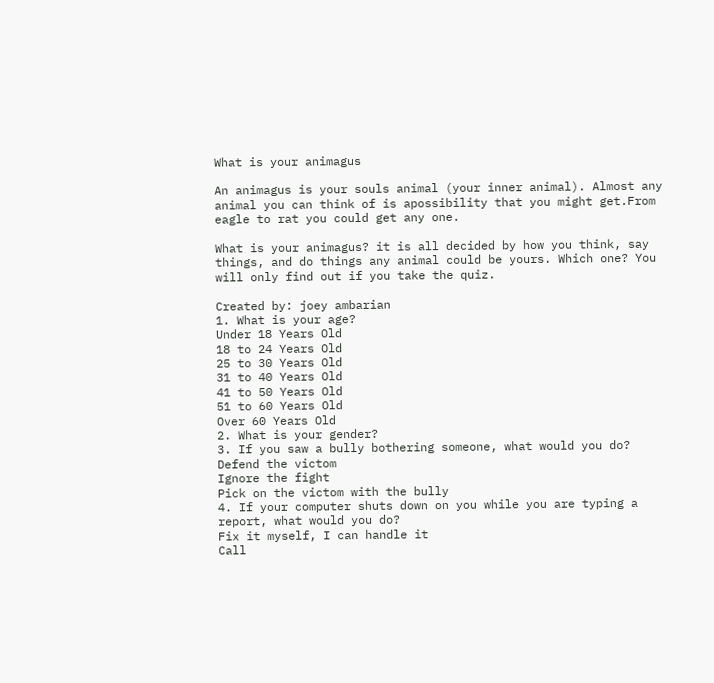What is your animagus

An animagus is your souls animal (your inner animal). Almost any animal you can think of is apossibility that you might get.From eagle to rat you could get any one.

What is your animagus? it is all decided by how you think, say things, and do things any animal could be yours. Which one? You will only find out if you take the quiz.

Created by: joey ambarian
1. What is your age?
Under 18 Years Old
18 to 24 Years Old
25 to 30 Years Old
31 to 40 Years Old
41 to 50 Years Old
51 to 60 Years Old
Over 60 Years Old
2. What is your gender?
3. If you saw a bully bothering someone, what would you do?
Defend the victom
Ignore the fight
Pick on the victom with the bully
4. If your computer shuts down on you while you are typing a report, what would you do?
Fix it myself, I can handle it
Call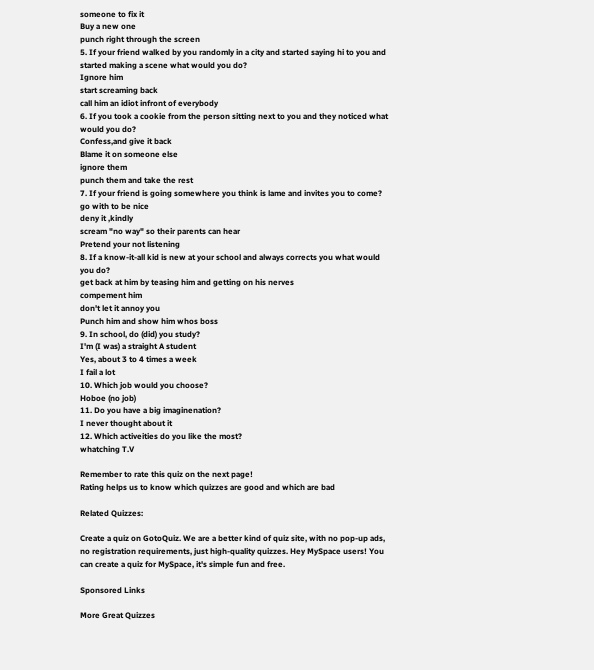someone to fix it
Buy a new one
punch right through the screen
5. If your friend walked by you randomly in a city and started saying hi to you and started making a scene what would you do?
Ignore him
start screaming back
call him an idiot infront of everybody
6. If you took a cookie from the person sitting next to you and they noticed what would you do?
Confess,and give it back
Blame it on someone else
ignore them
punch them and take the rest
7. If your friend is going somewhere you think is lame and invites you to come?
go with to be nice
deny it ,kindly
scream "no way" so their parents can hear
Pretend your not listening
8. If a know-it-all kid is new at your school and always corrects you what would you do?
get back at him by teasing him and getting on his nerves
compement him
don't let it annoy you
Punch him and show him whos boss
9. In school, do (did) you study?
I'm (I was) a straight A student
Yes, about 3 to 4 times a week
I fail a lot
10. Which job would you choose?
Hoboe (no job)
11. Do you have a big imaginenation?
I never thought about it
12. Which activeities do you like the most?
whatching T.V

Remember to rate this quiz on the next page!
Rating helps us to know which quizzes are good and which are bad

Related Quizzes:

Create a quiz on GotoQuiz. We are a better kind of quiz site, with no pop-up ads, no registration requirements, just high-quality quizzes. Hey MySpace users! You can create a quiz for MySpace, it's simple fun and free.

Sponsored Links

More Great Quizzes